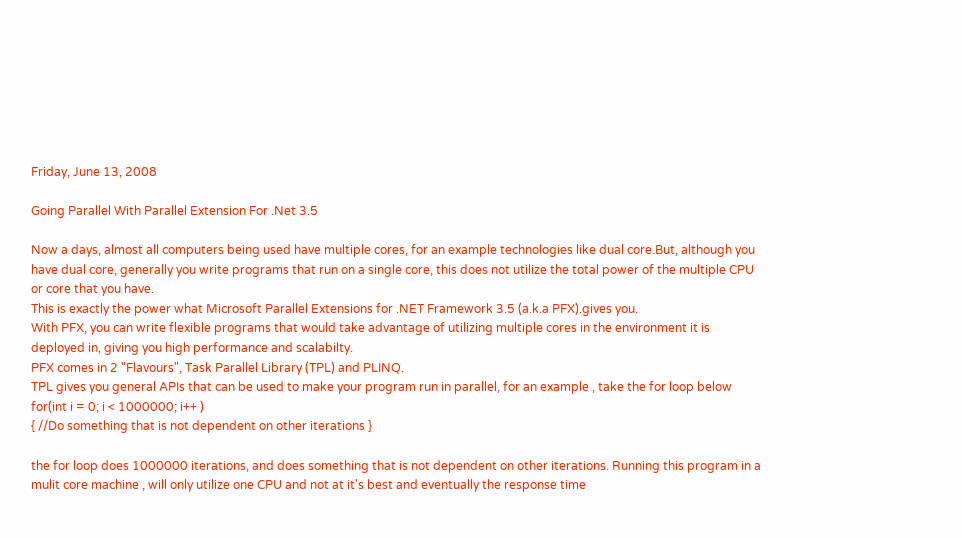Friday, June 13, 2008

Going Parallel With Parallel Extension For .Net 3.5

Now a days, almost all computers being used have multiple cores, for an example technologies like dual core.But, although you have dual core, generally you write programs that run on a single core, this does not utilize the total power of the multiple CPU or core that you have.
This is exactly the power what Microsoft Parallel Extensions for .NET Framework 3.5 (a.k.a PFX).gives you.
With PFX, you can write flexible programs that would take advantage of utilizing multiple cores in the environment it is deployed in, giving you high performance and scalabilty.
PFX comes in 2 "Flavours", Task Parallel Library (TPL) and PLINQ.
TPL gives you general APIs that can be used to make your program run in parallel, for an example , take the for loop below
for(int i = 0; i < 1000000; i++ )
{ //Do something that is not dependent on other iterations }

the for loop does 1000000 iterations, and does something that is not dependent on other iterations. Running this program in a mulit core machine , will only utilize one CPU and not at it's best and eventually the response time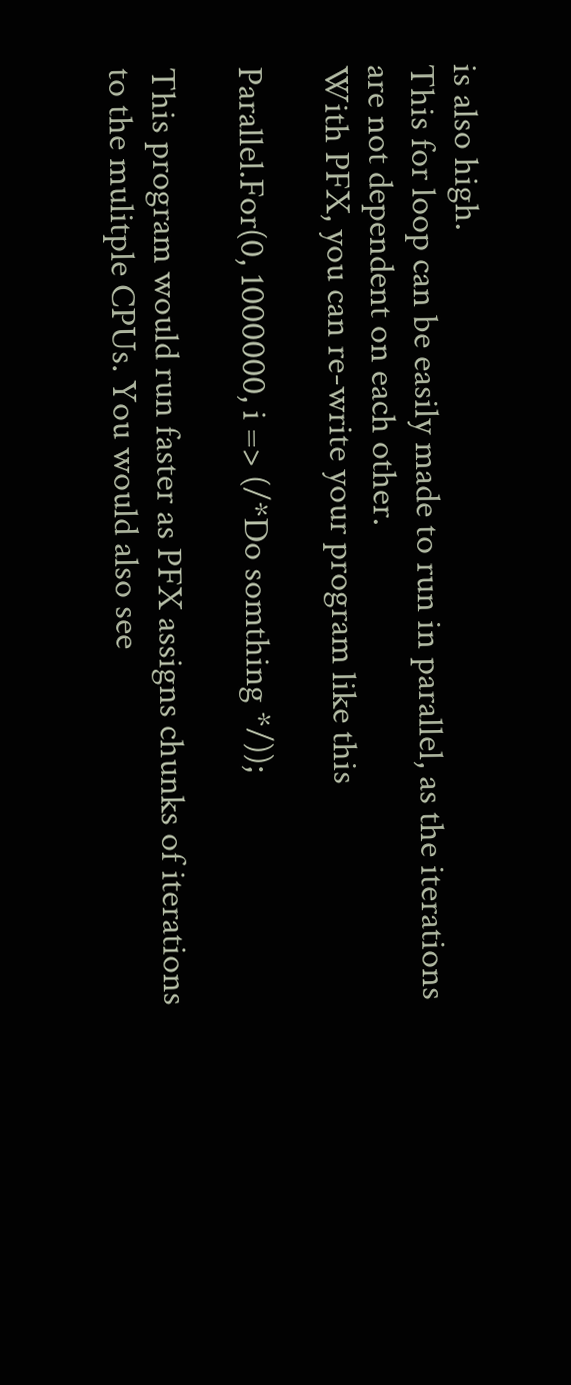is also high.
This for loop can be easily made to run in parallel, as the iterations are not dependent on each other.
With PFX, you can re-write your program like this

Parallel.For(0, 1000000, i => (/*Do somthing */));

This program would run faster as PFX assigns chunks of iterations to the mulitple CPUs. You would also see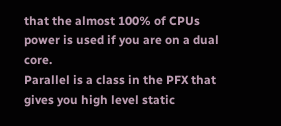that the almost 100% of CPUs power is used if you are on a dual core.
Parallel is a class in the PFX that gives you high level static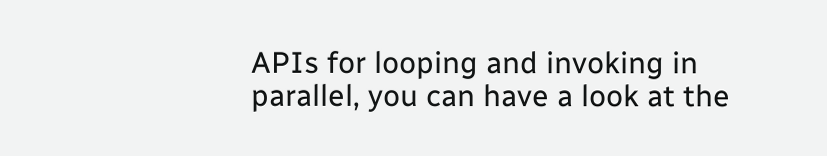APIs for looping and invoking in parallel, you can have a look at the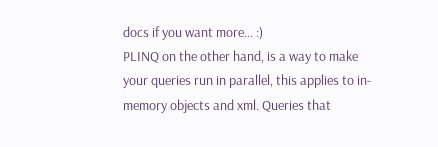docs if you want more... :)
PLINQ on the other hand, is a way to make your queries run in parallel, this applies to in-memory objects and xml. Queries that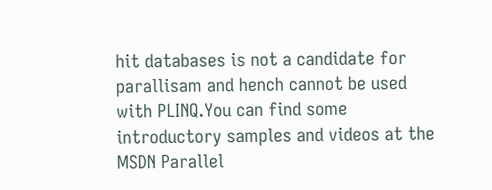hit databases is not a candidate for parallisam and hench cannot be used with PLINQ.You can find some introductory samples and videos at the MSDN Parallel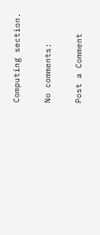Computing section.

No comments:

Post a Comment